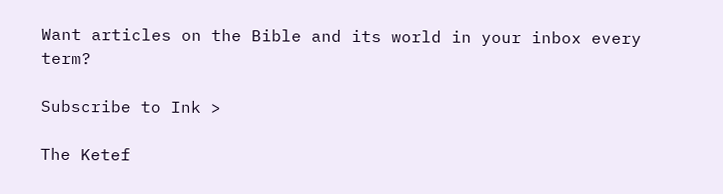Want articles on the Bible and its world in your inbox every term?

Subscribe to Ink >

The Ketef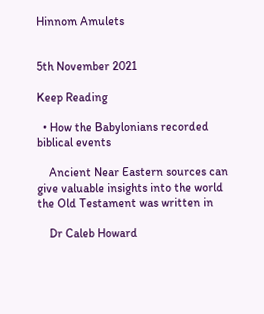Hinnom Amulets


5th November 2021

Keep Reading

  • How the Babylonians recorded biblical events

    Ancient Near Eastern sources can give valuable insights into the world the Old Testament was written in

    Dr Caleb Howard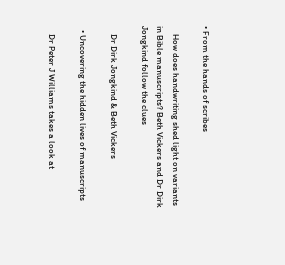• From the hands of scribes

    How does handwriting shed light on variants in Bible manuscripts? Beth Vickers and Dr Dirk Jongkind follow the clues

    Dr Dirk Jongkind & Beth Vickers

  • Uncovering the hidden lives of manuscripts

    Dr Peter J Williams takes a look at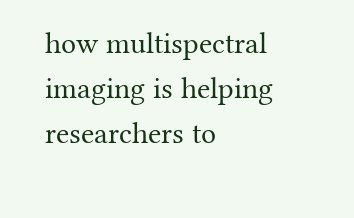how multispectral imaging is helping researchers to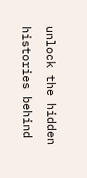unlock the hidden histories behind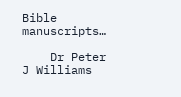Bible manuscripts…

    Dr Peter J Williams